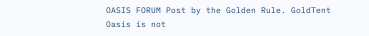OASIS FORUM Post by the Golden Rule. GoldTent Oasis is not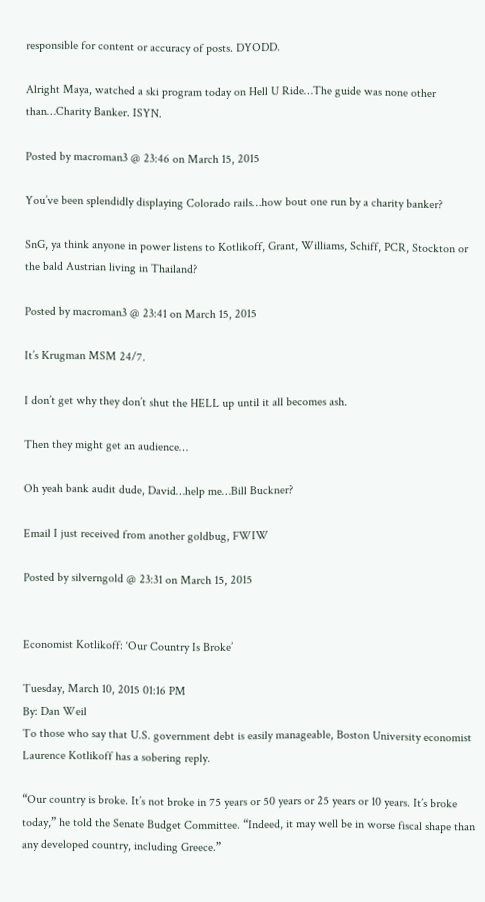responsible for content or accuracy of posts. DYODD.

Alright Maya, watched a ski program today on Hell U Ride…The guide was none other than…Charity Banker. ISYN.

Posted by macroman3 @ 23:46 on March 15, 2015

You’ve been splendidly displaying Colorado rails…how bout one run by a charity banker?

SnG, ya think anyone in power listens to Kotlikoff, Grant, Williams, Schiff, PCR, Stockton or the bald Austrian living in Thailand?

Posted by macroman3 @ 23:41 on March 15, 2015

It’s Krugman MSM 24/7.

I don’t get why they don’t shut the HELL up until it all becomes ash.

Then they might get an audience…

Oh yeah bank audit dude, David…help me…Bill Buckner?

Email I just received from another goldbug, FWIW

Posted by silverngold @ 23:31 on March 15, 2015


Economist Kotlikoff: ‘Our Country Is Broke’

Tuesday, March 10, 2015 01:16 PM
By: Dan Weil
To those who say that U.S. government debt is easily manageable, Boston University economist Laurence Kotlikoff has a sobering reply.

“Our country is broke. It’s not broke in 75 years or 50 years or 25 years or 10 years. It’s broke today,” he told the Senate Budget Committee. “Indeed, it may well be in worse fiscal shape than any developed country, including Greece.”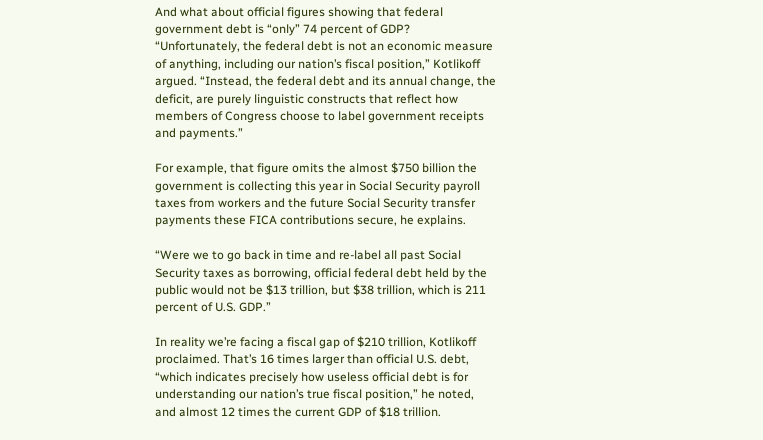And what about official figures showing that federal government debt is “only” 74 percent of GDP? “Unfortunately, the federal debt is not an economic measure of anything, including our nation’s fiscal position,” Kotlikoff argued. “Instead, the federal debt and its annual change, the deficit, are purely linguistic constructs that reflect how members of Congress choose to label government receipts and payments.”

For example, that figure omits the almost $750 billion the government is collecting this year in Social Security payroll taxes from workers and the future Social Security transfer payments these FICA contributions secure, he explains.

“Were we to go back in time and re-label all past Social Security taxes as borrowing, official federal debt held by the public would not be $13 trillion, but $38 trillion, which is 211 percent of U.S. GDP.”

In reality we’re facing a fiscal gap of $210 trillion, Kotlikoff proclaimed. That’s 16 times larger than official U.S. debt, “which indicates precisely how useless official debt is for understanding our nation’s true fiscal position,” he noted, and almost 12 times the current GDP of $18 trillion.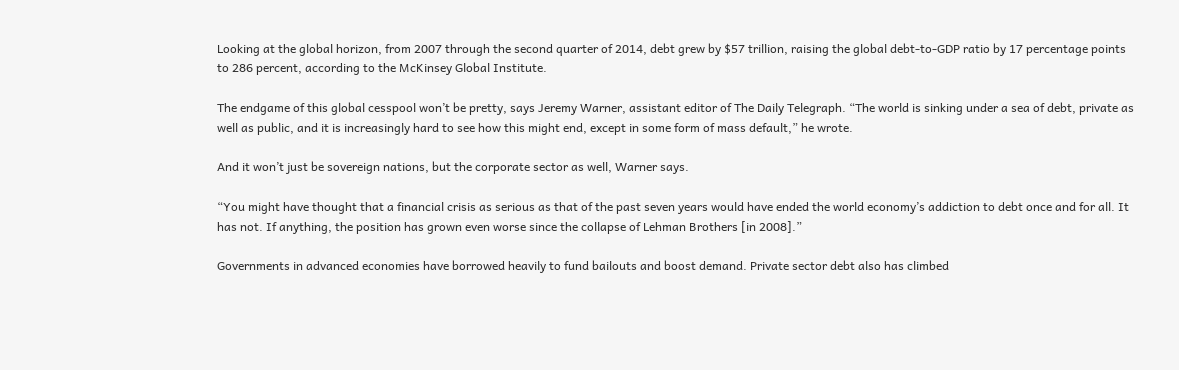Looking at the global horizon, from 2007 through the second quarter of 2014, debt grew by $57 trillion, raising the global debt-to-GDP ratio by 17 percentage points to 286 percent, according to the McKinsey Global Institute.

The endgame of this global cesspool won’t be pretty, says Jeremy Warner, assistant editor of The Daily Telegraph. “The world is sinking under a sea of debt, private as well as public, and it is increasingly hard to see how this might end, except in some form of mass default,” he wrote.

And it won’t just be sovereign nations, but the corporate sector as well, Warner says.

“You might have thought that a financial crisis as serious as that of the past seven years would have ended the world economy’s addiction to debt once and for all. It has not. If anything, the position has grown even worse since the collapse of Lehman Brothers [in 2008].”

Governments in advanced economies have borrowed heavily to fund bailouts and boost demand. Private sector debt also has climbed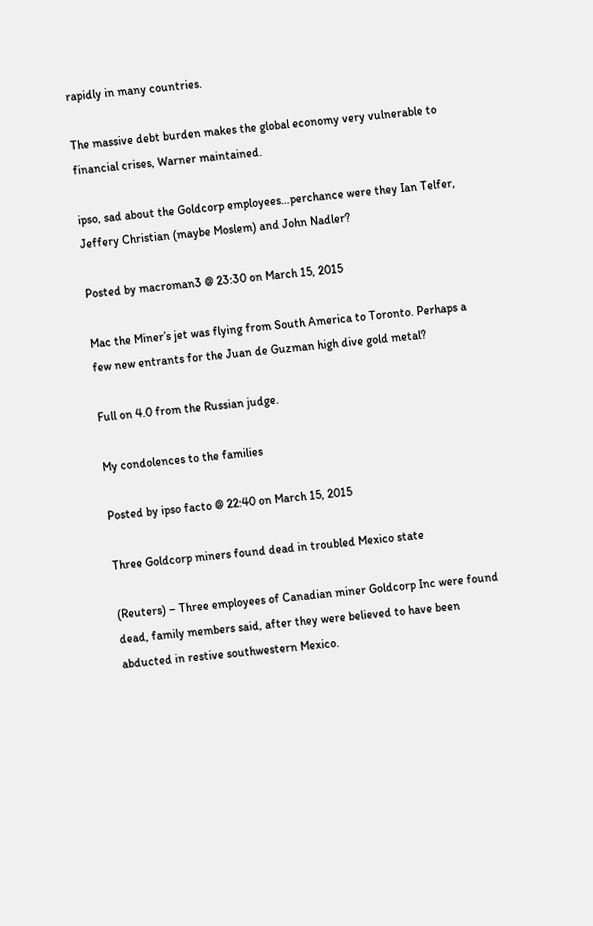rapidly in many countries.

The massive debt burden makes the global economy very vulnerable to financial crises, Warner maintained.

ipso, sad about the Goldcorp employees…perchance were they Ian Telfer, Jeffery Christian (maybe Moslem) and John Nadler?

Posted by macroman3 @ 23:30 on March 15, 2015

Mac the Miner’s jet was flying from South America to Toronto. Perhaps a few new entrants for the Juan de Guzman high dive gold metal?

Full on 4.0 from the Russian judge.

My condolences to the families

Posted by ipso facto @ 22:40 on March 15, 2015

Three Goldcorp miners found dead in troubled Mexico state

(Reuters) – Three employees of Canadian miner Goldcorp Inc were found dead, family members said, after they were believed to have been abducted in restive southwestern Mexico.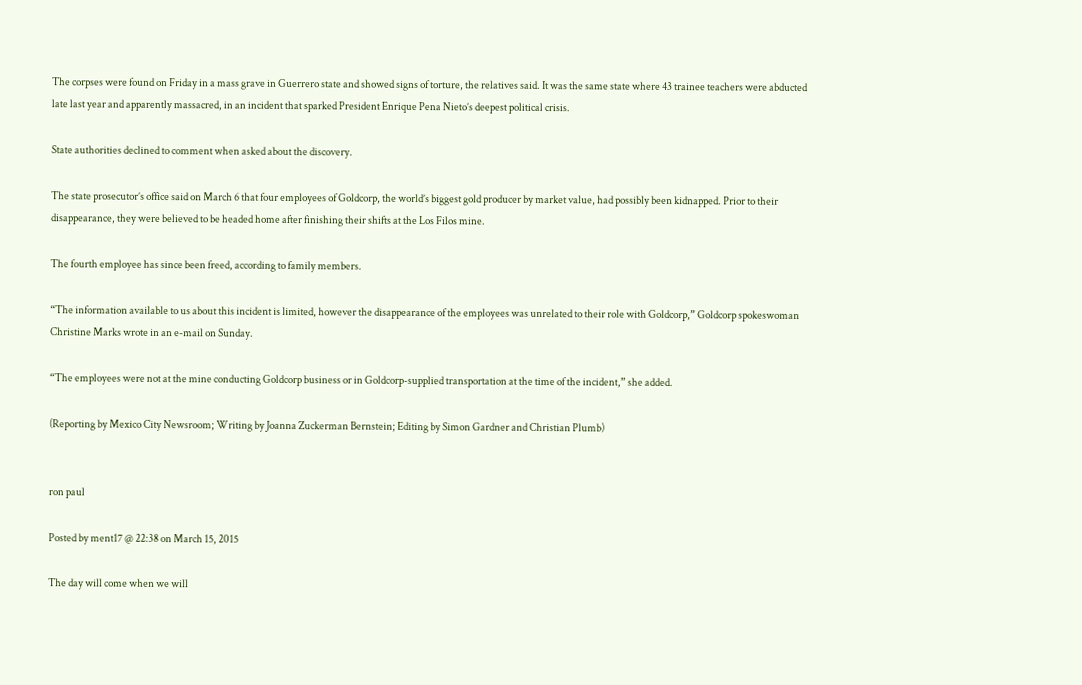The corpses were found on Friday in a mass grave in Guerrero state and showed signs of torture, the relatives said. It was the same state where 43 trainee teachers were abducted late last year and apparently massacred, in an incident that sparked President Enrique Pena Nieto’s deepest political crisis.

State authorities declined to comment when asked about the discovery.

The state prosecutor’s office said on March 6 that four employees of Goldcorp, the world’s biggest gold producer by market value, had possibly been kidnapped. Prior to their disappearance, they were believed to be headed home after finishing their shifts at the Los Filos mine.

The fourth employee has since been freed, according to family members.

“The information available to us about this incident is limited, however the disappearance of the employees was unrelated to their role with Goldcorp,” Goldcorp spokeswoman Christine Marks wrote in an e-mail on Sunday.

“The employees were not at the mine conducting Goldcorp business or in Goldcorp-supplied transportation at the time of the incident,” she added.

(Reporting by Mexico City Newsroom; Writing by Joanna Zuckerman Bernstein; Editing by Simon Gardner and Christian Plumb)


ron paul

Posted by ment17 @ 22:38 on March 15, 2015

The day will come when we will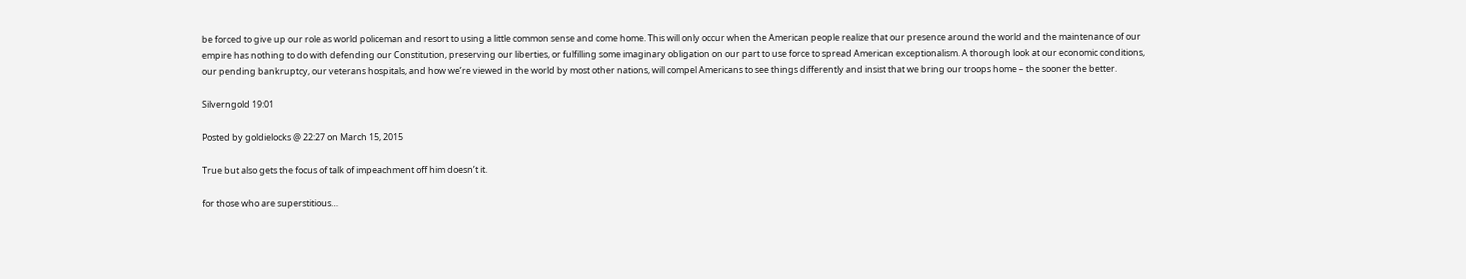be forced to give up our role as world policeman and resort to using a little common sense and come home. This will only occur when the American people realize that our presence around the world and the maintenance of our empire has nothing to do with defending our Constitution, preserving our liberties, or fulfilling some imaginary obligation on our part to use force to spread American exceptionalism. A thorough look at our economic conditions, our pending bankruptcy, our veterans hospitals, and how we’re viewed in the world by most other nations, will compel Americans to see things differently and insist that we bring our troops home – the sooner the better.

Silverngold 19:01

Posted by goldielocks @ 22:27 on March 15, 2015

True but also gets the focus of talk of impeachment off him doesn’t it.

for those who are superstitious…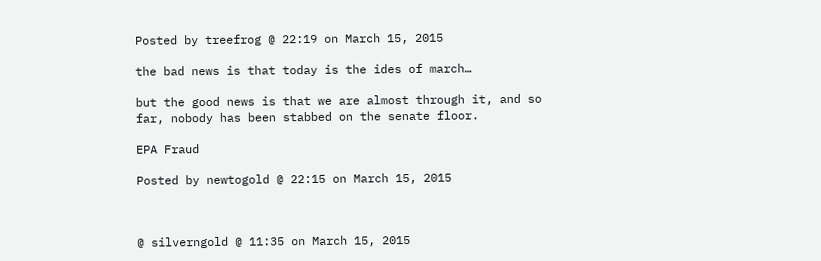Posted by treefrog @ 22:19 on March 15, 2015

the bad news is that today is the ides of march…

but the good news is that we are almost through it, and so far, nobody has been stabbed on the senate floor.

EPA Fraud

Posted by newtogold @ 22:15 on March 15, 2015



@ silverngold @ 11:35 on March 15, 2015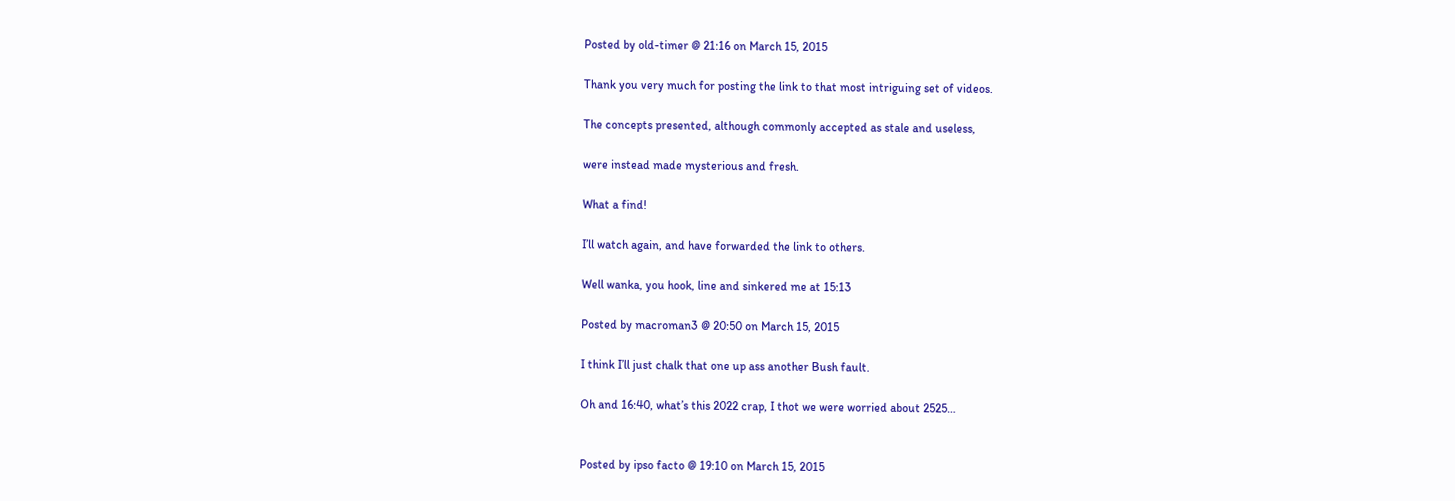Posted by old-timer @ 21:16 on March 15, 2015

Thank you very much for posting the link to that most intriguing set of videos.

The concepts presented, although commonly accepted as stale and useless,

were instead made mysterious and fresh.

What a find!

I’ll watch again, and have forwarded the link to others.

Well wanka, you hook, line and sinkered me at 15:13

Posted by macroman3 @ 20:50 on March 15, 2015

I think I’ll just chalk that one up ass another Bush fault.

Oh and 16:40, what’s this 2022 crap, I thot we were worried about 2525…


Posted by ipso facto @ 19:10 on March 15, 2015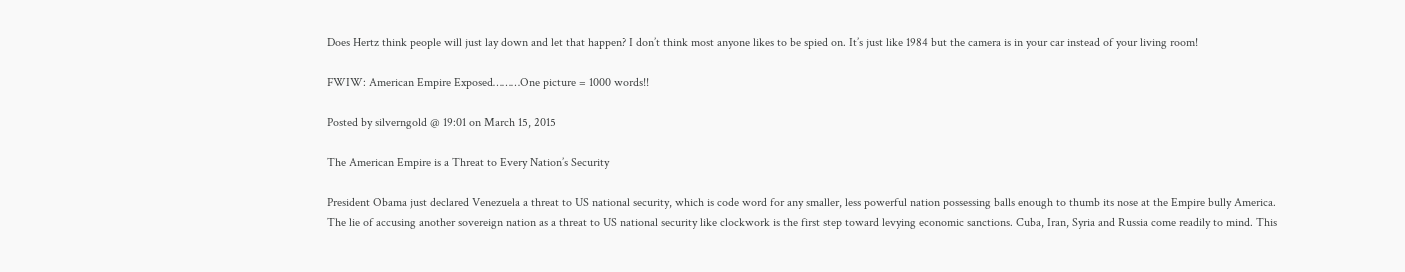Does Hertz think people will just lay down and let that happen? I don’t think most anyone likes to be spied on. It’s just like 1984 but the camera is in your car instead of your living room!

FWIW: American Empire Exposed………One picture = 1000 words!!

Posted by silverngold @ 19:01 on March 15, 2015

The American Empire is a Threat to Every Nation’s Security

President Obama just declared Venezuela a threat to US national security, which is code word for any smaller, less powerful nation possessing balls enough to thumb its nose at the Empire bully America. The lie of accusing another sovereign nation as a threat to US national security like clockwork is the first step toward levying economic sanctions. Cuba, Iran, Syria and Russia come readily to mind. This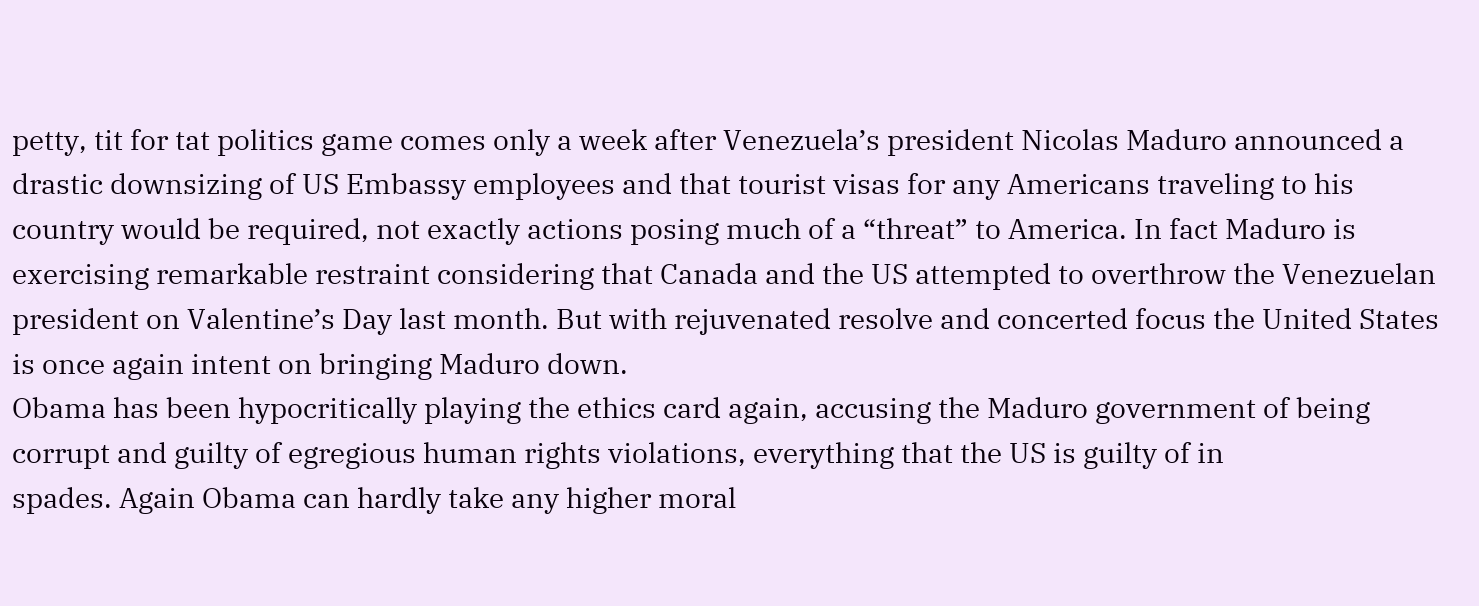petty, tit for tat politics game comes only a week after Venezuela’s president Nicolas Maduro announced a drastic downsizing of US Embassy employees and that tourist visas for any Americans traveling to his country would be required, not exactly actions posing much of a “threat” to America. In fact Maduro is exercising remarkable restraint considering that Canada and the US attempted to overthrow the Venezuelan president on Valentine’s Day last month. But with rejuvenated resolve and concerted focus the United States is once again intent on bringing Maduro down.
Obama has been hypocritically playing the ethics card again, accusing the Maduro government of being corrupt and guilty of egregious human rights violations, everything that the US is guilty of in
spades. Again Obama can hardly take any higher moral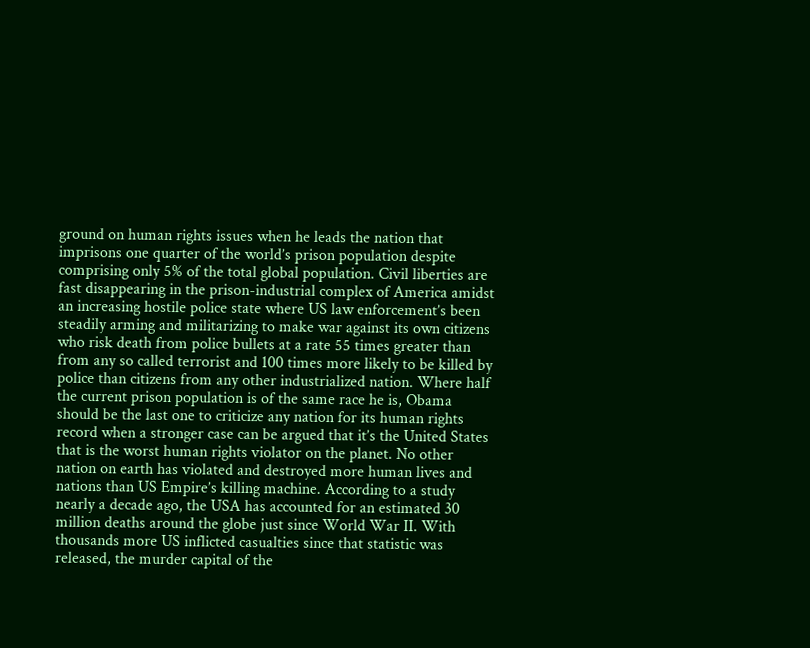ground on human rights issues when he leads the nation that imprisons one quarter of the world’s prison population despite comprising only 5% of the total global population. Civil liberties are fast disappearing in the prison-industrial complex of America amidst an increasing hostile police state where US law enforcement’s been steadily arming and militarizing to make war against its own citizens who risk death from police bullets at a rate 55 times greater than from any so called terrorist and 100 times more likely to be killed by police than citizens from any other industrialized nation. Where half the current prison population is of the same race he is, Obama should be the last one to criticize any nation for its human rights record when a stronger case can be argued that it’s the United States that is the worst human rights violator on the planet. No other nation on earth has violated and destroyed more human lives and nations than US Empire’s killing machine. According to a study nearly a decade ago, the USA has accounted for an estimated 30 million deaths around the globe just since World War II. With thousands more US inflicted casualties since that statistic was released, the murder capital of the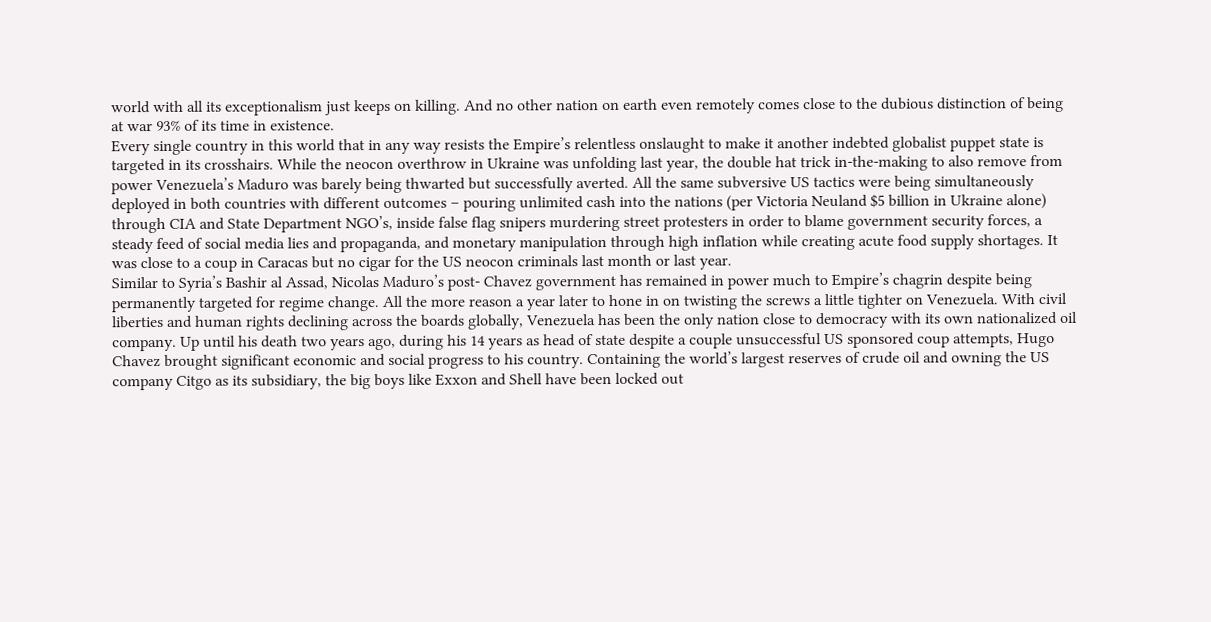world with all its exceptionalism just keeps on killing. And no other nation on earth even remotely comes close to the dubious distinction of being at war 93% of its time in existence.
Every single country in this world that in any way resists the Empire’s relentless onslaught to make it another indebted globalist puppet state is targeted in its crosshairs. While the neocon overthrow in Ukraine was unfolding last year, the double hat trick in-the-making to also remove from power Venezuela’s Maduro was barely being thwarted but successfully averted. All the same subversive US tactics were being simultaneously deployed in both countries with different outcomes – pouring unlimited cash into the nations (per Victoria Neuland $5 billion in Ukraine alone) through CIA and State Department NGO’s, inside false flag snipers murdering street protesters in order to blame government security forces, a steady feed of social media lies and propaganda, and monetary manipulation through high inflation while creating acute food supply shortages. It was close to a coup in Caracas but no cigar for the US neocon criminals last month or last year.
Similar to Syria’s Bashir al Assad, Nicolas Maduro’s post- Chavez government has remained in power much to Empire’s chagrin despite being permanently targeted for regime change. All the more reason a year later to hone in on twisting the screws a little tighter on Venezuela. With civil liberties and human rights declining across the boards globally, Venezuela has been the only nation close to democracy with its own nationalized oil company. Up until his death two years ago, during his 14 years as head of state despite a couple unsuccessful US sponsored coup attempts, Hugo Chavez brought significant economic and social progress to his country. Containing the world’s largest reserves of crude oil and owning the US company Citgo as its subsidiary, the big boys like Exxon and Shell have been locked out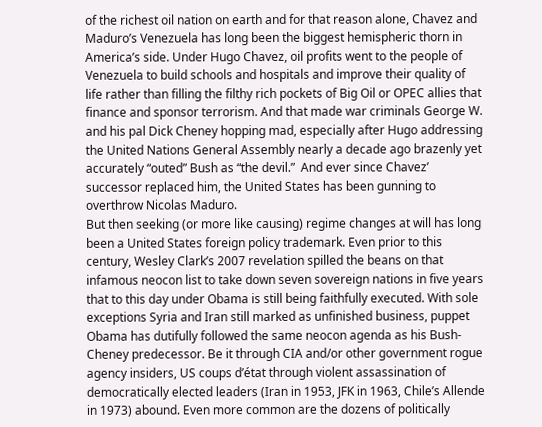of the richest oil nation on earth and for that reason alone, Chavez and Maduro’s Venezuela has long been the biggest hemispheric thorn in America’s side. Under Hugo Chavez, oil profits went to the people of Venezuela to build schools and hospitals and improve their quality of life rather than filling the filthy rich pockets of Big Oil or OPEC allies that finance and sponsor terrorism. And that made war criminals George W. and his pal Dick Cheney hopping mad, especially after Hugo addressing the United Nations General Assembly nearly a decade ago brazenly yet accurately “outed” Bush as “the devil.”  And ever since Chavez’ successor replaced him, the United States has been gunning to overthrow Nicolas Maduro.
But then seeking (or more like causing) regime changes at will has long been a United States foreign policy trademark. Even prior to this century, Wesley Clark’s 2007 revelation spilled the beans on that infamous neocon list to take down seven sovereign nations in five years that to this day under Obama is still being faithfully executed. With sole exceptions Syria and Iran still marked as unfinished business, puppet Obama has dutifully followed the same neocon agenda as his Bush-Cheney predecessor. Be it through CIA and/or other government rogue agency insiders, US coups d’état through violent assassination of democratically elected leaders (Iran in 1953, JFK in 1963, Chile’s Allende in 1973) abound. Even more common are the dozens of politically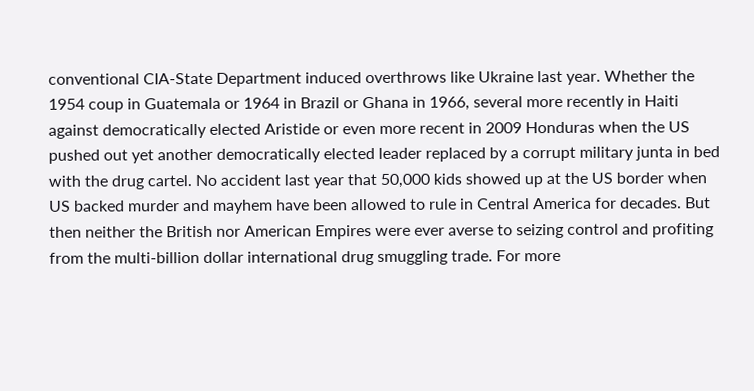conventional CIA-State Department induced overthrows like Ukraine last year. Whether the 1954 coup in Guatemala or 1964 in Brazil or Ghana in 1966, several more recently in Haiti against democratically elected Aristide or even more recent in 2009 Honduras when the US pushed out yet another democratically elected leader replaced by a corrupt military junta in bed with the drug cartel. No accident last year that 50,000 kids showed up at the US border when US backed murder and mayhem have been allowed to rule in Central America for decades. But then neither the British nor American Empires were ever averse to seizing control and profiting from the multi-billion dollar international drug smuggling trade. For more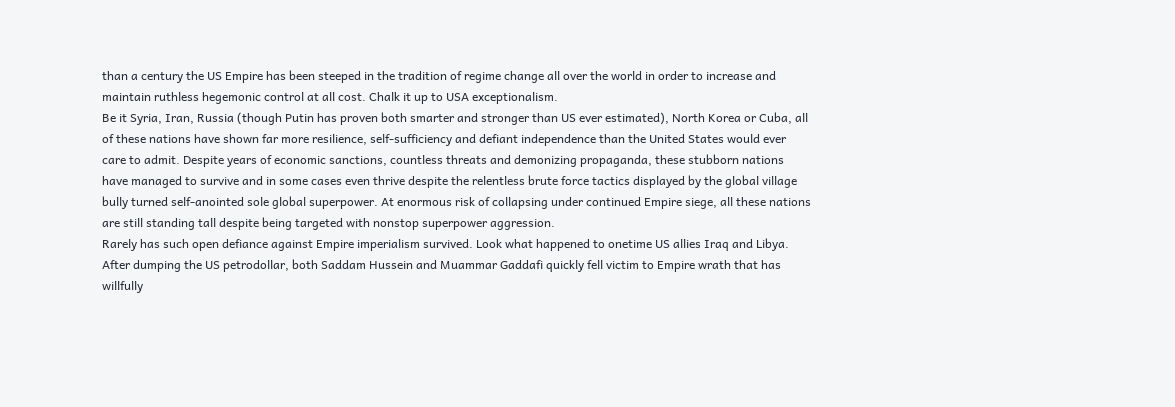than a century the US Empire has been steeped in the tradition of regime change all over the world in order to increase and maintain ruthless hegemonic control at all cost. Chalk it up to USA exceptionalism.
Be it Syria, Iran, Russia (though Putin has proven both smarter and stronger than US ever estimated), North Korea or Cuba, all of these nations have shown far more resilience, self-sufficiency and defiant independence than the United States would ever care to admit. Despite years of economic sanctions, countless threats and demonizing propaganda, these stubborn nations have managed to survive and in some cases even thrive despite the relentless brute force tactics displayed by the global village bully turned self-anointed sole global superpower. At enormous risk of collapsing under continued Empire siege, all these nations are still standing tall despite being targeted with nonstop superpower aggression.
Rarely has such open defiance against Empire imperialism survived. Look what happened to onetime US allies Iraq and Libya. After dumping the US petrodollar, both Saddam Hussein and Muammar Gaddafi quickly fell victim to Empire wrath that has willfully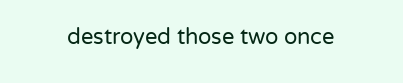destroyed those two once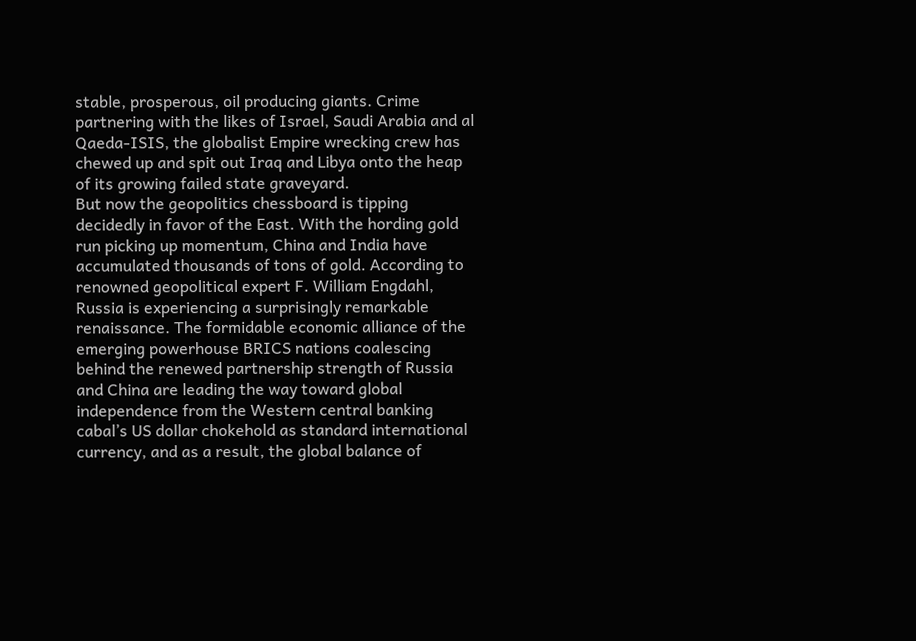stable, prosperous, oil producing giants. Crime partnering with the likes of Israel, Saudi Arabia and al Qaeda-ISIS, the globalist Empire wrecking crew has chewed up and spit out Iraq and Libya onto the heap of its growing failed state graveyard.
But now the geopolitics chessboard is tipping decidedly in favor of the East. With the hording gold run picking up momentum, China and India have accumulated thousands of tons of gold. According to renowned geopolitical expert F. William Engdahl, Russia is experiencing a surprisingly remarkable renaissance. The formidable economic alliance of the emerging powerhouse BRICS nations coalescing behind the renewed partnership strength of Russia and China are leading the way toward global independence from the Western central banking cabal’s US dollar chokehold as standard international currency, and as a result, the global balance of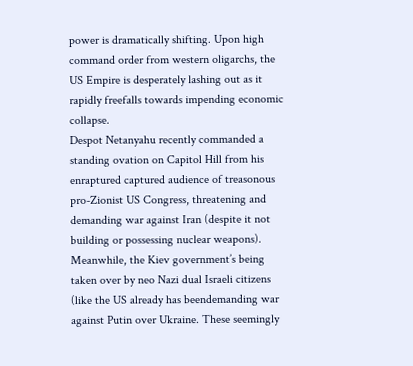power is dramatically shifting. Upon high command order from western oligarchs, the US Empire is desperately lashing out as it rapidly freefalls towards impending economic collapse.
Despot Netanyahu recently commanded a standing ovation on Capitol Hill from his enraptured captured audience of treasonous pro-Zionist US Congress, threatening and demanding war against Iran (despite it not building or possessing nuclear weapons). Meanwhile, the Kiev government’s being taken over by neo Nazi dual Israeli citizens (like the US already has beendemanding war against Putin over Ukraine. These seemingly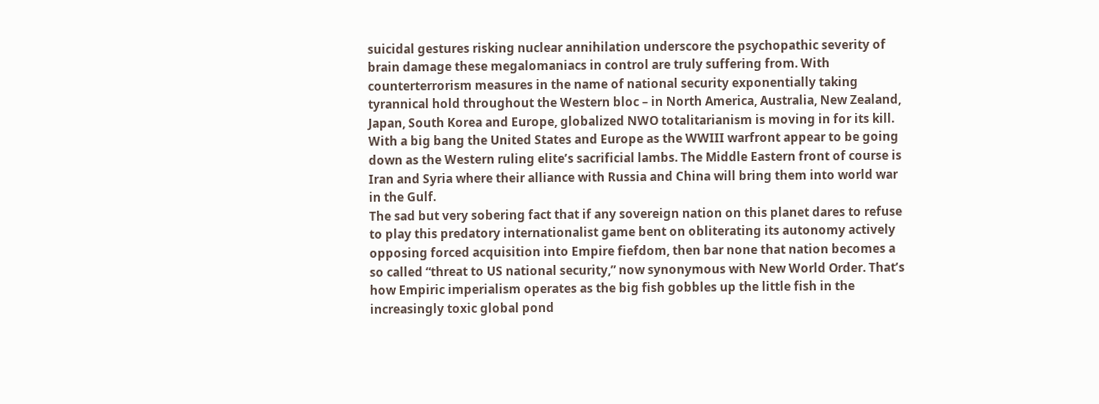suicidal gestures risking nuclear annihilation underscore the psychopathic severity of brain damage these megalomaniacs in control are truly suffering from. With counterterrorism measures in the name of national security exponentially taking tyrannical hold throughout the Western bloc – in North America, Australia, New Zealand, Japan, South Korea and Europe, globalized NWO totalitarianism is moving in for its kill. With a big bang the United States and Europe as the WWIII warfront appear to be going down as the Western ruling elite’s sacrificial lambs. The Middle Eastern front of course is Iran and Syria where their alliance with Russia and China will bring them into world war in the Gulf.
The sad but very sobering fact that if any sovereign nation on this planet dares to refuse to play this predatory internationalist game bent on obliterating its autonomy actively opposing forced acquisition into Empire fiefdom, then bar none that nation becomes a so called “threat to US national security,” now synonymous with New World Order. That’s how Empiric imperialism operates as the big fish gobbles up the little fish in the increasingly toxic global pond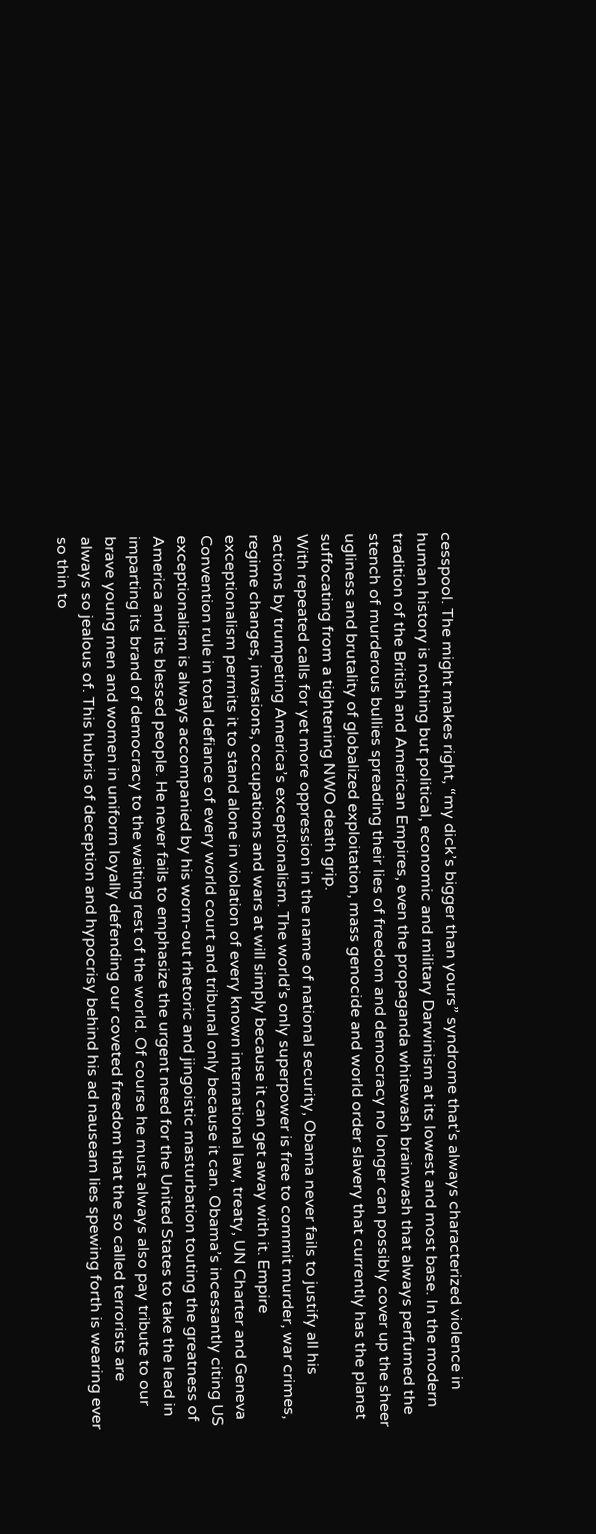cesspool. The might makes right, “my dick’s bigger than yours” syndrome that’s always characterized violence in human history is nothing but political, economic and military Darwinism at its lowest and most base. In the modern tradition of the British and American Empires, even the propaganda whitewash brainwash that always perfumed the stench of murderous bullies spreading their lies of freedom and democracy no longer can possibly cover up the sheer ugliness and brutality of globalized exploitation, mass genocide and world order slavery that currently has the planet suffocating from a tightening NWO death grip.
With repeated calls for yet more oppression in the name of national security, Obama never fails to justify all his actions by trumpeting America’s exceptionalism. The world’s only superpower is free to commit murder, war crimes, regime changes, invasions, occupations and wars at will simply because it can get away with it. Empire exceptionalism permits it to stand alone in violation of every known international law, treaty, UN Charter and Geneva Convention rule in total defiance of every world court and tribunal only because it can. Obama’s incessantly citing US exceptionalism is always accompanied by his worn-out rhetoric and jingoistic masturbation touting the greatness of America and its blessed people. He never fails to emphasize the urgent need for the United States to take the lead in imparting its brand of democracy to the waiting rest of the world. Of course he must always also pay tribute to our brave young men and women in uniform loyally defending our coveted freedom that the so called terrorists are always so jealous of. This hubris of deception and hypocrisy behind his ad nauseam lies spewing forth is wearing ever so thin to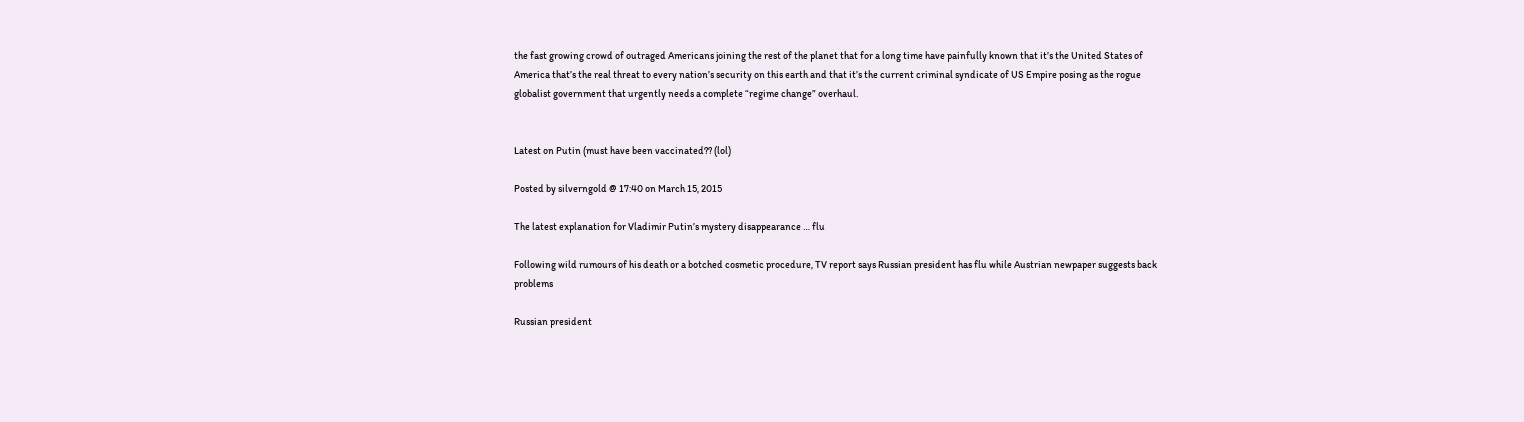the fast growing crowd of outraged Americans joining the rest of the planet that for a long time have painfully known that it’s the United States of America that’s the real threat to every nation’s security on this earth and that it’s the current criminal syndicate of US Empire posing as the rogue globalist government that urgently needs a complete “regime change” overhaul.


Latest on Putin (must have been vaccinated?? (lol)

Posted by silverngold @ 17:40 on March 15, 2015

The latest explanation for Vladimir Putin’s mystery disappearance … flu

Following wild rumours of his death or a botched cosmetic procedure, TV report says Russian president has flu while Austrian newpaper suggests back problems

Russian president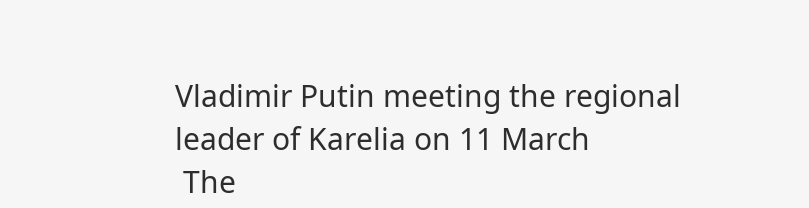Vladimir Putin meeting the regional leader of Karelia on 11 March
 The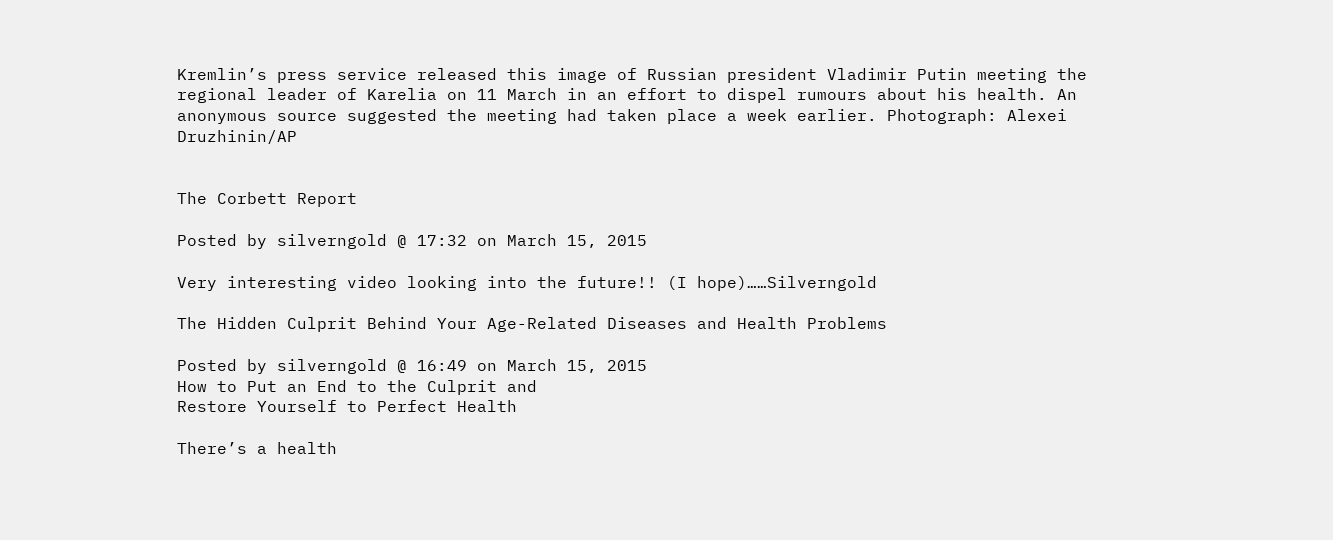Kremlin’s press service released this image of Russian president Vladimir Putin meeting the regional leader of Karelia on 11 March in an effort to dispel rumours about his health. An anonymous source suggested the meeting had taken place a week earlier. Photograph: Alexei Druzhinin/AP


The Corbett Report

Posted by silverngold @ 17:32 on March 15, 2015

Very interesting video looking into the future!! (I hope)……Silverngold

The Hidden Culprit Behind Your Age-Related Diseases and Health Problems

Posted by silverngold @ 16:49 on March 15, 2015
How to Put an End to the Culprit and
Restore Yourself to Perfect Health

There’s a health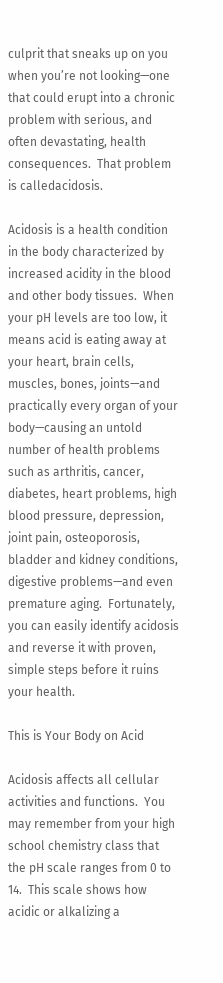culprit that sneaks up on you when you’re not looking—one that could erupt into a chronic problem with serious, and often devastating, health consequences.  That problem is calledacidosis.

Acidosis is a health condition in the body characterized by increased acidity in the blood and other body tissues.  When your pH levels are too low, it means acid is eating away at your heart, brain cells, muscles, bones, joints—and practically every organ of your body—causing an untold number of health problems such as arthritis, cancer, diabetes, heart problems, high blood pressure, depression, joint pain, osteoporosis, bladder and kidney conditions, digestive problems—and even premature aging.  Fortunately, you can easily identify acidosis and reverse it with proven, simple steps before it ruins your health.

This is Your Body on Acid

Acidosis affects all cellular activities and functions.  You may remember from your high school chemistry class that the pH scale ranges from 0 to 14.  This scale shows how acidic or alkalizing a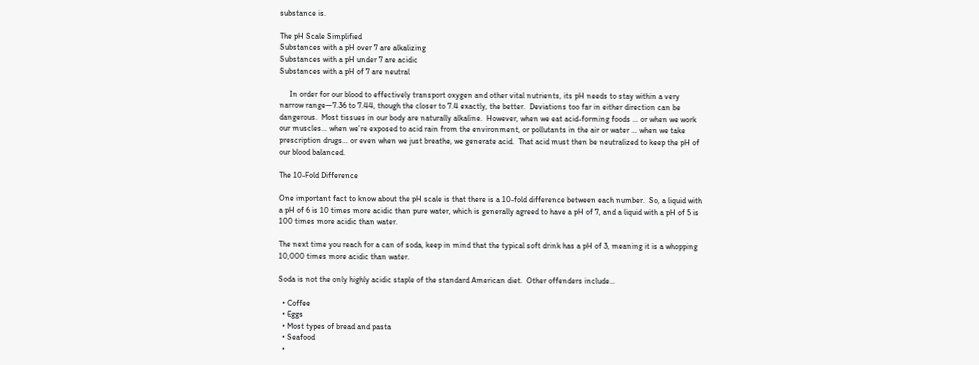substance is.

The pH Scale Simplified
Substances with a pH over 7 are alkalizing
Substances with a pH under 7 are acidic
Substances with a pH of 7 are neutral

     In order for our blood to effectively transport oxygen and other vital nutrients, its pH needs to stay within a very narrow range—7.36 to 7.44, though the closer to 7.4 exactly, the better.  Deviations too far in either direction can be dangerous.  Most tissues in our body are naturally alkaline.  However, when we eat acid-forming foods … or when we work our muscles… when we’re exposed to acid rain from the environment, or pollutants in the air or water … when we take prescription drugs… or even when we just breathe, we generate acid.  That acid must then be neutralized to keep the pH of our blood balanced.

The 10-Fold Difference

One important fact to know about the pH scale is that there is a 10-fold difference between each number.  So, a liquid with a pH of 6 is 10 times more acidic than pure water, which is generally agreed to have a pH of 7, and a liquid with a pH of 5 is 100 times more acidic than water.

The next time you reach for a can of soda, keep in mind that the typical soft drink has a pH of 3, meaning it is a whopping 10,000 times more acidic than water.

Soda is not the only highly acidic staple of the standard American diet.  Other offenders include…

  • Coffee
  • Eggs
  • Most types of bread and pasta
  • Seafood
  •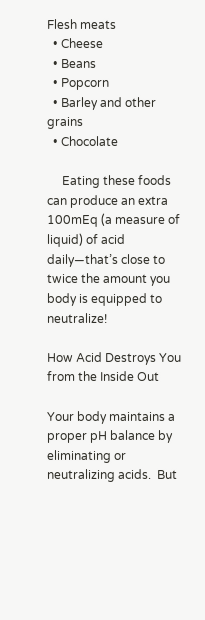Flesh meats
  • Cheese
  • Beans
  • Popcorn
  • Barley and other grains
  • Chocolate

     Eating these foods can produce an extra 100mEq (a measure of liquid) of acid daily—that’s close to twice the amount you body is equipped to neutralize!

How Acid Destroys You from the Inside Out

Your body maintains a proper pH balance by eliminating or neutralizing acids.  But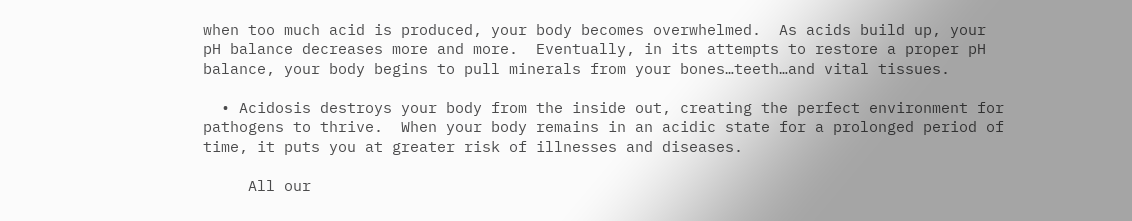when too much acid is produced, your body becomes overwhelmed.  As acids build up, your pH balance decreases more and more.  Eventually, in its attempts to restore a proper pH balance, your body begins to pull minerals from your bones…teeth…and vital tissues.

  • Acidosis destroys your body from the inside out, creating the perfect environment for pathogens to thrive.  When your body remains in an acidic state for a prolonged period of time, it puts you at greater risk of illnesses and diseases.

     All our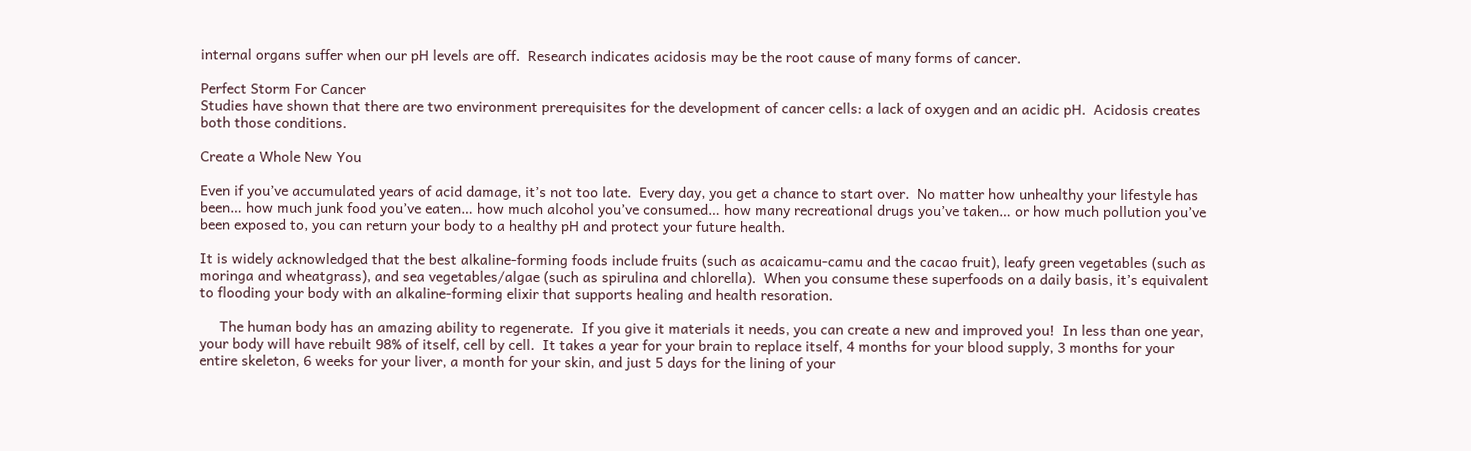internal organs suffer when our pH levels are off.  Research indicates acidosis may be the root cause of many forms of cancer.

Perfect Storm For Cancer
Studies have shown that there are two environment prerequisites for the development of cancer cells: a lack of oxygen and an acidic pH.  Acidosis creates both those conditions.

Create a Whole New You

Even if you’ve accumulated years of acid damage, it’s not too late.  Every day, you get a chance to start over.  No matter how unhealthy your lifestyle has been… how much junk food you’ve eaten… how much alcohol you’ve consumed… how many recreational drugs you’ve taken… or how much pollution you’ve been exposed to, you can return your body to a healthy pH and protect your future health.

It is widely acknowledged that the best alkaline-forming foods include fruits (such as acaicamu-camu and the cacao fruit), leafy green vegetables (such as moringa and wheatgrass), and sea vegetables/algae (such as spirulina and chlorella).  When you consume these superfoods on a daily basis, it’s equivalent to flooding your body with an alkaline-forming elixir that supports healing and health resoration.

     The human body has an amazing ability to regenerate.  If you give it materials it needs, you can create a new and improved you!  In less than one year, your body will have rebuilt 98% of itself, cell by cell.  It takes a year for your brain to replace itself, 4 months for your blood supply, 3 months for your entire skeleton, 6 weeks for your liver, a month for your skin, and just 5 days for the lining of your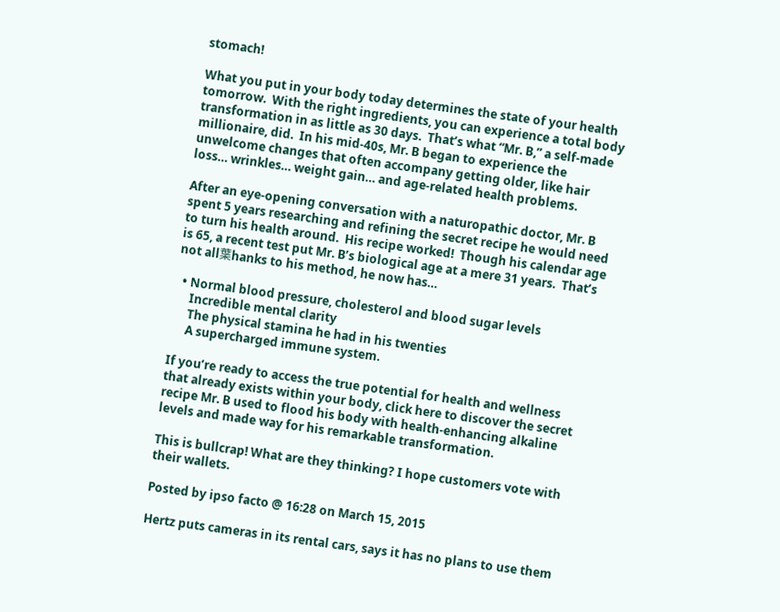stomach!

What you put in your body today determines the state of your health tomorrow.  With the right ingredients, you can experience a total body transformation in as little as 30 days.  That’s what “Mr. B,” a self-made millionaire, did.  In his mid-40s, Mr. B began to experience the unwelcome changes that often accompany getting older, like hair loss… wrinkles… weight gain… and age-related health problems.

After an eye-opening conversation with a naturopathic doctor, Mr. B spent 5 years researching and refining the secret recipe he would need to turn his health around.  His recipe worked!  Though his calendar age is 65, a recent test put Mr. B’s biological age at a mere 31 years.  That’s not all葉hanks to his method, he now has…

  • Normal blood pressure, cholesterol and blood sugar levels
     Incredible mental clarity
     The physical stamina he had in his twenties
     A supercharged immune system.

If you’re ready to access the true potential for health and wellness that already exists within your body, click here to discover the secret recipe Mr. B used to flood his body with health-enhancing alkaline levels and made way for his remarkable transformation.

This is bullcrap! What are they thinking? I hope customers vote with their wallets.

Posted by ipso facto @ 16:28 on March 15, 2015

Hertz puts cameras in its rental cars, says it has no plans to use them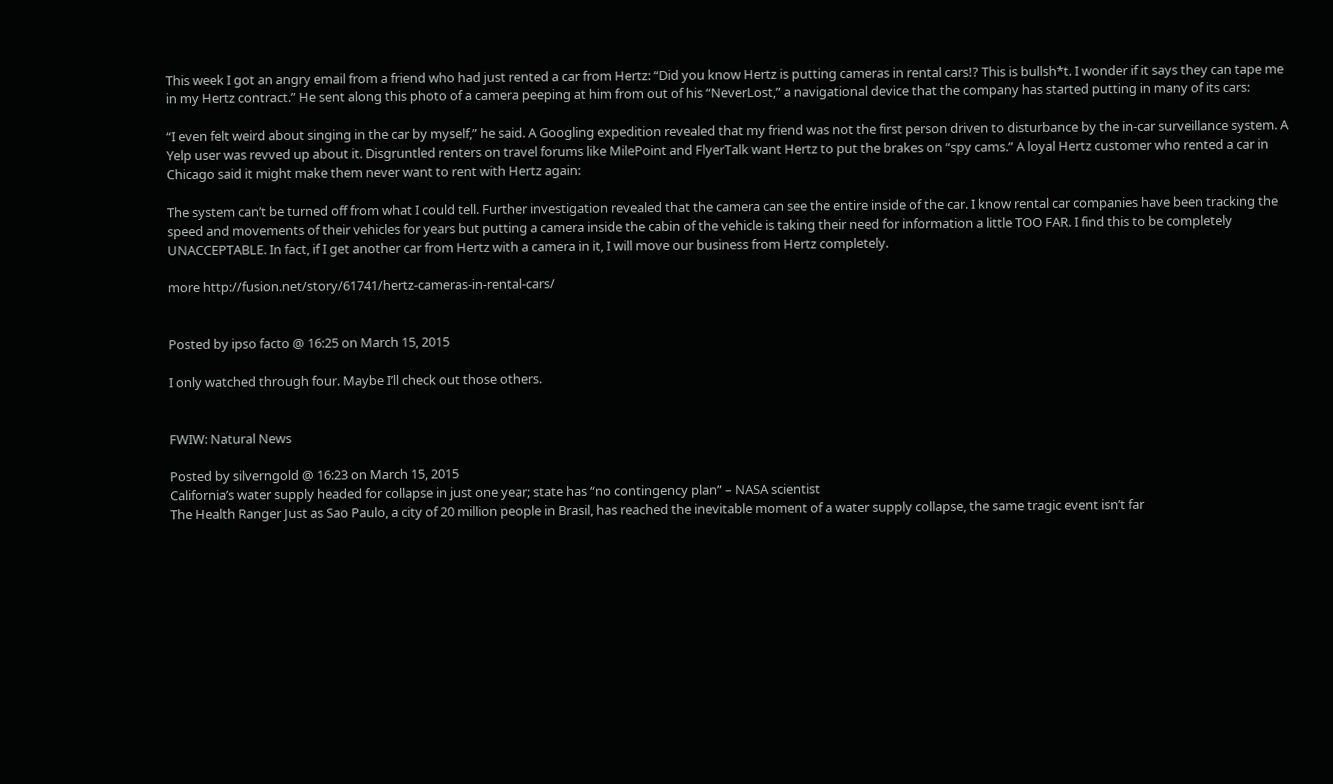This week I got an angry email from a friend who had just rented a car from Hertz: “Did you know Hertz is putting cameras in rental cars!? This is bullsh*t. I wonder if it says they can tape me in my Hertz contract.” He sent along this photo of a camera peeping at him from out of his “NeverLost,” a navigational device that the company has started putting in many of its cars:

“I even felt weird about singing in the car by myself,” he said. A Googling expedition revealed that my friend was not the first person driven to disturbance by the in-car surveillance system. A Yelp user was revved up about it. Disgruntled renters on travel forums like MilePoint and FlyerTalk want Hertz to put the brakes on “spy cams.” A loyal Hertz customer who rented a car in Chicago said it might make them never want to rent with Hertz again:

The system can’t be turned off from what I could tell. Further investigation revealed that the camera can see the entire inside of the car. I know rental car companies have been tracking the speed and movements of their vehicles for years but putting a camera inside the cabin of the vehicle is taking their need for information a little TOO FAR. I find this to be completely UNACCEPTABLE. In fact, if I get another car from Hertz with a camera in it, I will move our business from Hertz completely.

more http://fusion.net/story/61741/hertz-cameras-in-rental-cars/


Posted by ipso facto @ 16:25 on March 15, 2015

I only watched through four. Maybe I’ll check out those others.


FWIW: Natural News

Posted by silverngold @ 16:23 on March 15, 2015
California’s water supply headed for collapse in just one year; state has “no contingency plan” – NASA scientist
The Health Ranger Just as Sao Paulo, a city of 20 million people in Brasil, has reached the inevitable moment of a water supply collapse, the same tragic event isn’t far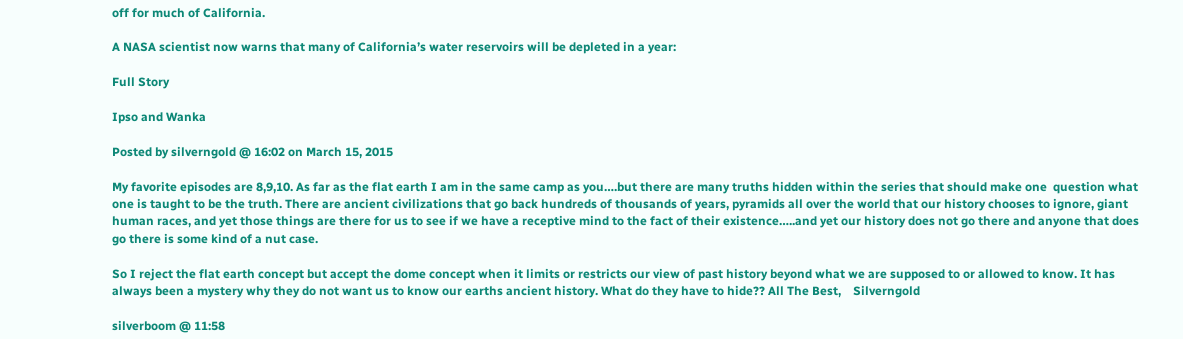off for much of California.

A NASA scientist now warns that many of California’s water reservoirs will be depleted in a year:

Full Story

Ipso and Wanka

Posted by silverngold @ 16:02 on March 15, 2015

My favorite episodes are 8,9,10. As far as the flat earth I am in the same camp as you….but there are many truths hidden within the series that should make one  question what one is taught to be the truth. There are ancient civilizations that go back hundreds of thousands of years, pyramids all over the world that our history chooses to ignore, giant human races, and yet those things are there for us to see if we have a receptive mind to the fact of their existence…..and yet our history does not go there and anyone that does go there is some kind of a nut case.

So I reject the flat earth concept but accept the dome concept when it limits or restricts our view of past history beyond what we are supposed to or allowed to know. It has always been a mystery why they do not want us to know our earths ancient history. What do they have to hide?? All The Best,    Silverngold

silverboom @ 11:58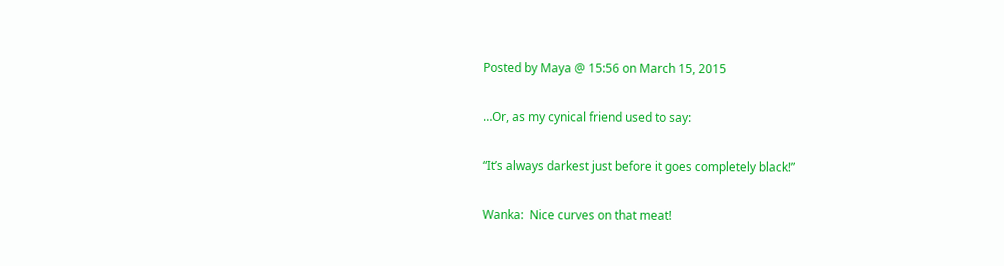Posted by Maya @ 15:56 on March 15, 2015

…Or, as my cynical friend used to say:

“It’s always darkest just before it goes completely black!”

Wanka:  Nice curves on that meat!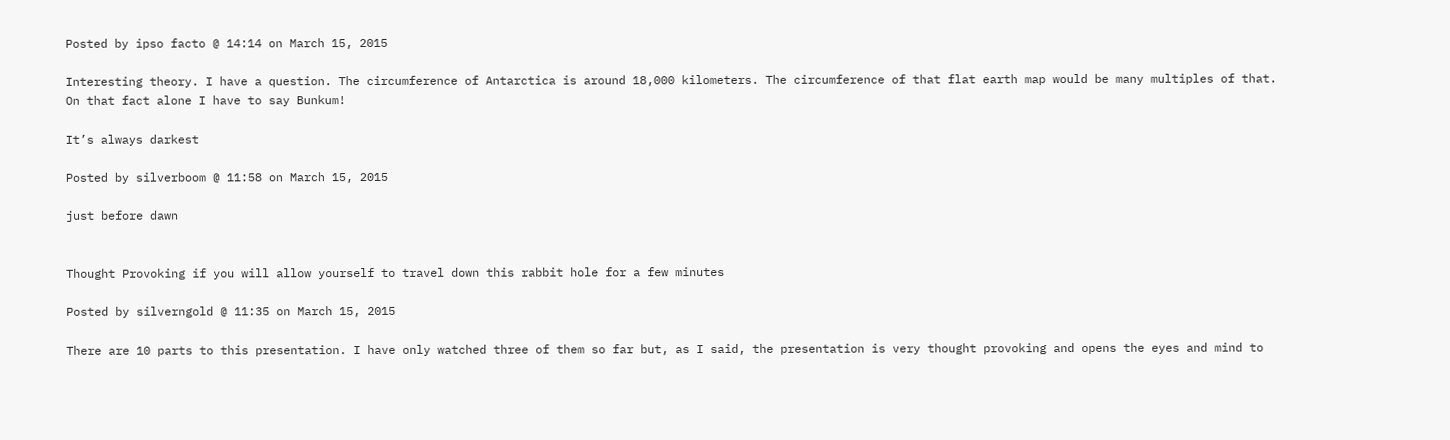Posted by ipso facto @ 14:14 on March 15, 2015

Interesting theory. I have a question. The circumference of Antarctica is around 18,000 kilometers. The circumference of that flat earth map would be many multiples of that. On that fact alone I have to say Bunkum!

It’s always darkest

Posted by silverboom @ 11:58 on March 15, 2015

just before dawn


Thought Provoking if you will allow yourself to travel down this rabbit hole for a few minutes

Posted by silverngold @ 11:35 on March 15, 2015

There are 10 parts to this presentation. I have only watched three of them so far but, as I said, the presentation is very thought provoking and opens the eyes and mind to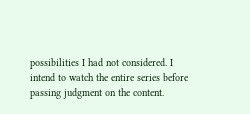possibilities I had not considered. I intend to watch the entire series before passing judgment on the content.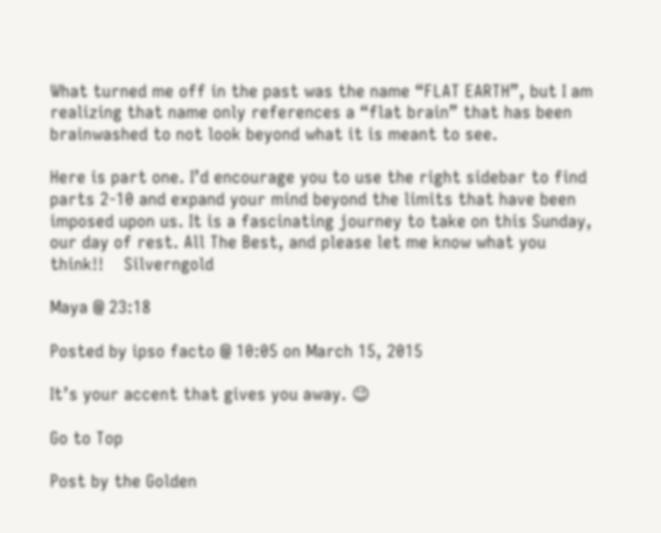What turned me off in the past was the name “FLAT EARTH”, but I am realizing that name only references a “flat brain” that has been brainwashed to not look beyond what it is meant to see.

Here is part one. I’d encourage you to use the right sidebar to find parts 2-10 and expand your mind beyond the limits that have been imposed upon us. It is a fascinating journey to take on this Sunday, our day of rest. All The Best, and please let me know what you think!!    Silverngold

Maya @ 23:18

Posted by ipso facto @ 10:05 on March 15, 2015

It’s your accent that gives you away. 😉

Go to Top

Post by the Golden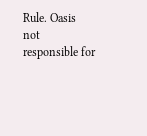Rule. Oasis not responsible for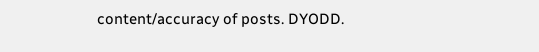content/accuracy of posts. DYODD.